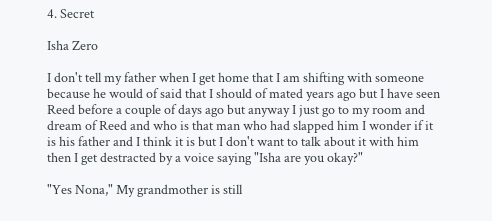4. Secret

Isha Zero

I don't tell my father when I get home that I am shifting with someone because he would of said that I should of mated years ago but I have seen Reed before a couple of days ago but anyway I just go to my room and dream of Reed and who is that man who had slapped him I wonder if it is his father and I think it is but I don't want to talk about it with him then I get destracted by a voice saying "Isha are you okay?"

"Yes Nona," My grandmother is still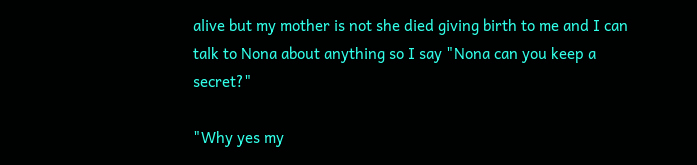alive but my mother is not she died giving birth to me and I can talk to Nona about anything so I say "Nona can you keep a secret?"

"Why yes my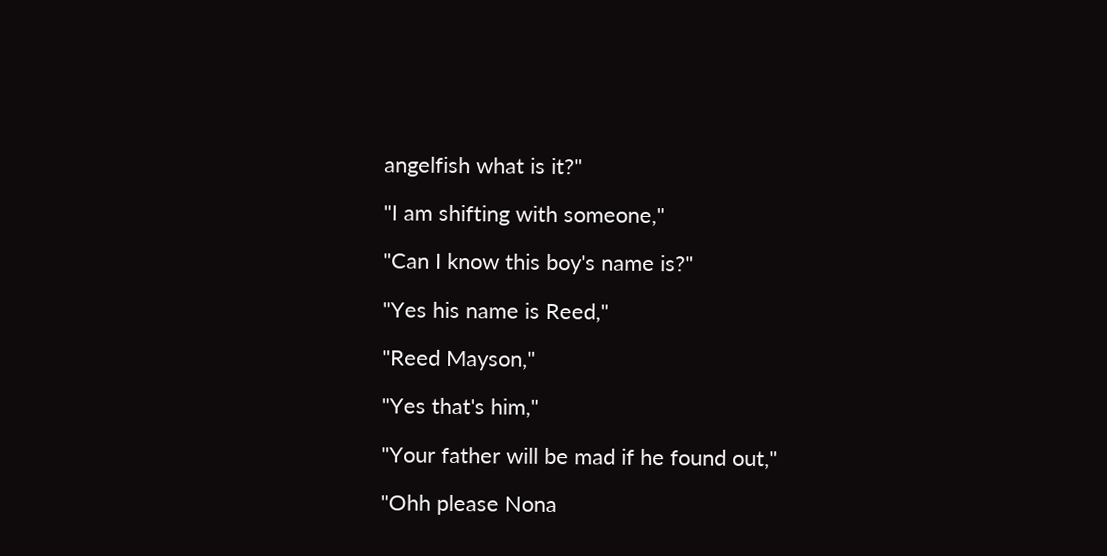angelfish what is it?"

"I am shifting with someone,"

"Can I know this boy's name is?"

"Yes his name is Reed,"

"Reed Mayson,"

"Yes that's him,"

"Your father will be mad if he found out,"

"Ohh please Nona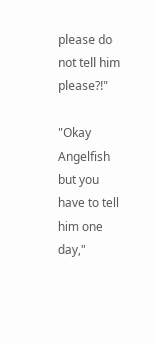please do not tell him please?!"

"Okay Angelfish but you have to tell him one day,"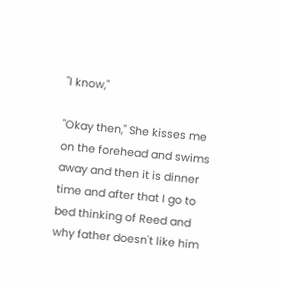"I know,"

"Okay then," She kisses me on the forehead and swims away and then it is dinner time and after that I go to bed thinking of Reed and why father doesn't like him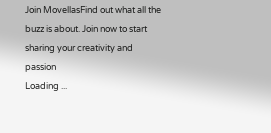Join MovellasFind out what all the buzz is about. Join now to start sharing your creativity and passion
Loading ...